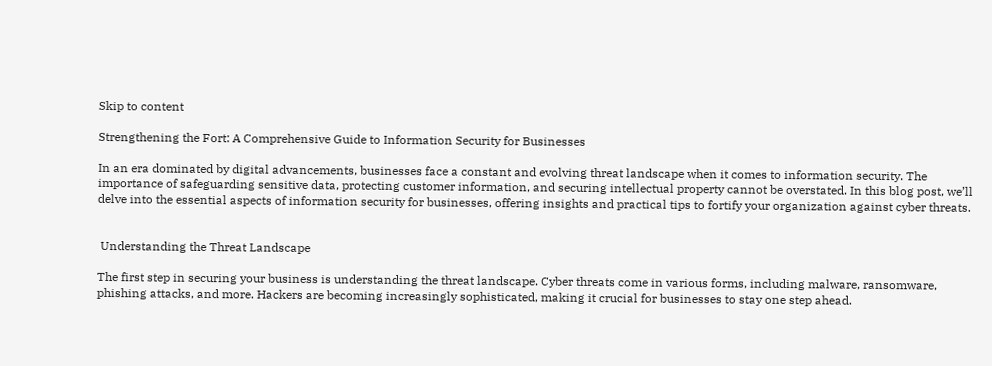Skip to content

Strengthening the Fort: A Comprehensive Guide to Information Security for Businesses

In an era dominated by digital advancements, businesses face a constant and evolving threat landscape when it comes to information security. The importance of safeguarding sensitive data, protecting customer information, and securing intellectual property cannot be overstated. In this blog post, we’ll delve into the essential aspects of information security for businesses, offering insights and practical tips to fortify your organization against cyber threats.


 Understanding the Threat Landscape

The first step in securing your business is understanding the threat landscape. Cyber threats come in various forms, including malware, ransomware, phishing attacks, and more. Hackers are becoming increasingly sophisticated, making it crucial for businesses to stay one step ahead.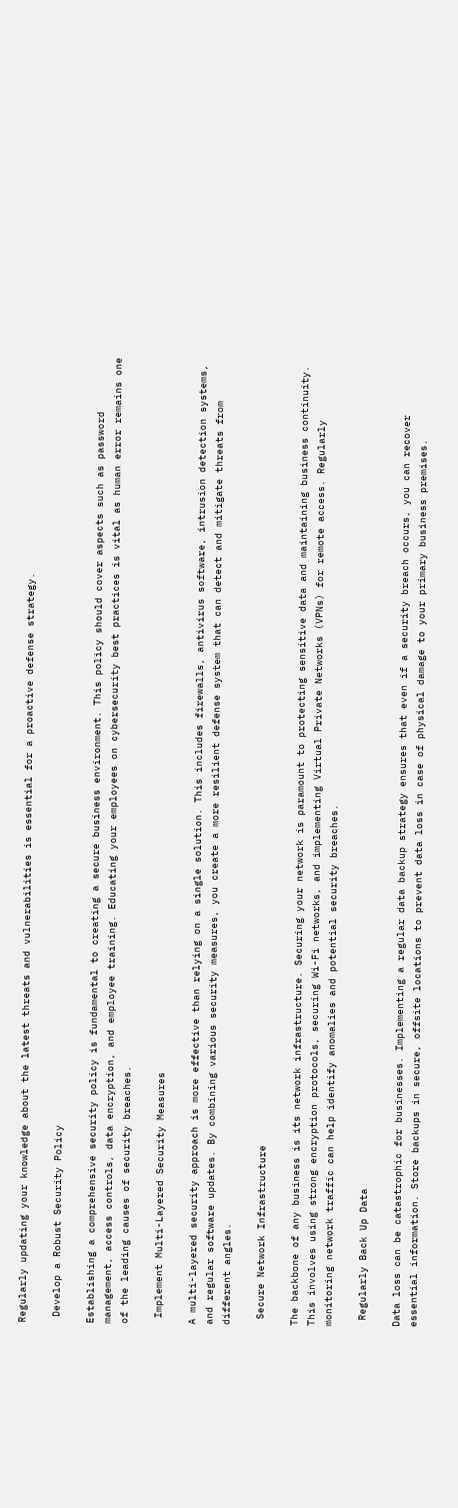Regularly updating your knowledge about the latest threats and vulnerabilities is essential for a proactive defense strategy.

 Develop a Robust Security Policy

Establishing a comprehensive security policy is fundamental to creating a secure business environment. This policy should cover aspects such as password management, access controls, data encryption, and employee training. Educating your employees on cybersecurity best practices is vital as human error remains one of the leading causes of security breaches.

 Implement Multi-Layered Security Measures

A multi-layered security approach is more effective than relying on a single solution. This includes firewalls, antivirus software, intrusion detection systems, and regular software updates. By combining various security measures, you create a more resilient defense system that can detect and mitigate threats from different angles.

 Secure Network Infrastructure

The backbone of any business is its network infrastructure. Securing your network is paramount to protecting sensitive data and maintaining business continuity. This involves using strong encryption protocols, securing Wi-Fi networks, and implementing Virtual Private Networks (VPNs) for remote access. Regularly monitoring network traffic can help identify anomalies and potential security breaches.

 Regularly Back Up Data

Data loss can be catastrophic for businesses. Implementing a regular data backup strategy ensures that even if a security breach occurs, you can recover essential information. Store backups in secure, offsite locations to prevent data loss in case of physical damage to your primary business premises.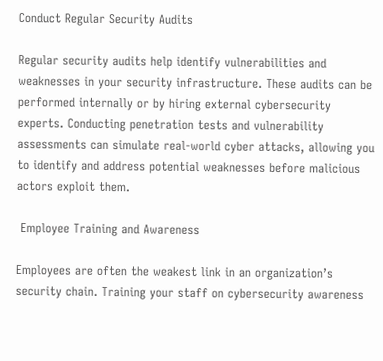Conduct Regular Security Audits

Regular security audits help identify vulnerabilities and weaknesses in your security infrastructure. These audits can be performed internally or by hiring external cybersecurity experts. Conducting penetration tests and vulnerability assessments can simulate real-world cyber attacks, allowing you to identify and address potential weaknesses before malicious actors exploit them.

 Employee Training and Awareness

Employees are often the weakest link in an organization’s security chain. Training your staff on cybersecurity awareness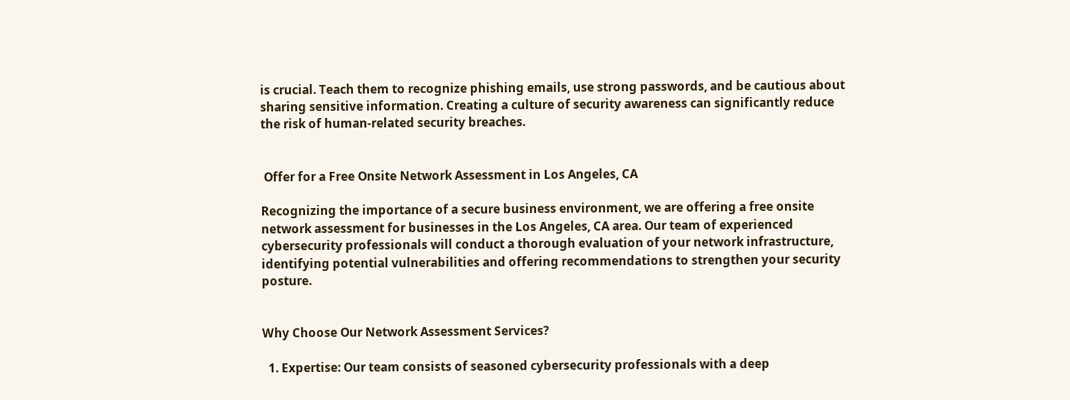is crucial. Teach them to recognize phishing emails, use strong passwords, and be cautious about sharing sensitive information. Creating a culture of security awareness can significantly reduce the risk of human-related security breaches.


 Offer for a Free Onsite Network Assessment in Los Angeles, CA

Recognizing the importance of a secure business environment, we are offering a free onsite network assessment for businesses in the Los Angeles, CA area. Our team of experienced cybersecurity professionals will conduct a thorough evaluation of your network infrastructure, identifying potential vulnerabilities and offering recommendations to strengthen your security posture.


Why Choose Our Network Assessment Services?

  1. Expertise: Our team consists of seasoned cybersecurity professionals with a deep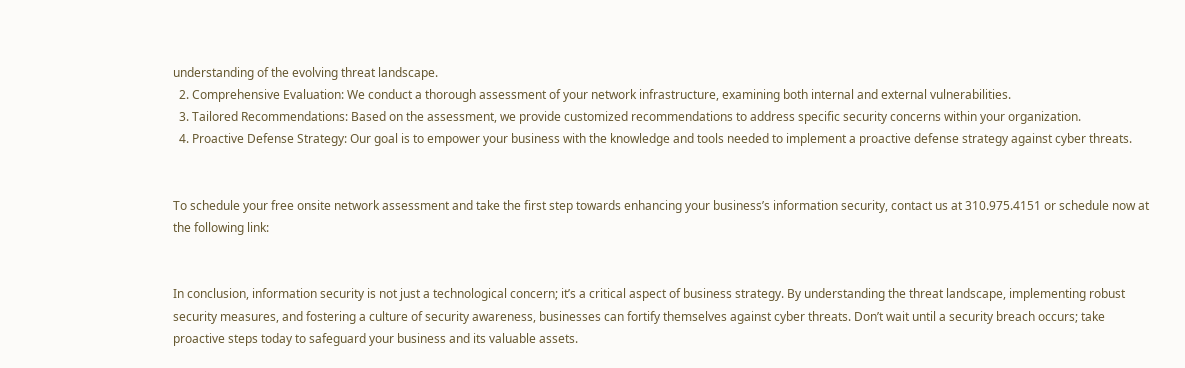understanding of the evolving threat landscape.
  2. Comprehensive Evaluation: We conduct a thorough assessment of your network infrastructure, examining both internal and external vulnerabilities.
  3. Tailored Recommendations: Based on the assessment, we provide customized recommendations to address specific security concerns within your organization.
  4. Proactive Defense Strategy: Our goal is to empower your business with the knowledge and tools needed to implement a proactive defense strategy against cyber threats.


To schedule your free onsite network assessment and take the first step towards enhancing your business’s information security, contact us at 310.975.4151 or schedule now at the following link:


In conclusion, information security is not just a technological concern; it’s a critical aspect of business strategy. By understanding the threat landscape, implementing robust security measures, and fostering a culture of security awareness, businesses can fortify themselves against cyber threats. Don’t wait until a security breach occurs; take proactive steps today to safeguard your business and its valuable assets.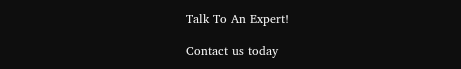Talk To An Expert!

Contact us today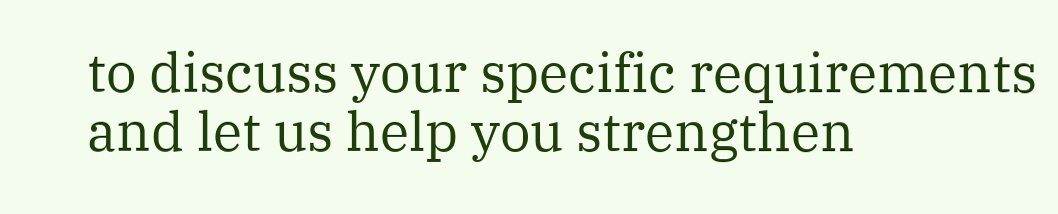to discuss your specific requirements and let us help you strengthen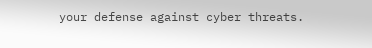your defense against cyber threats.